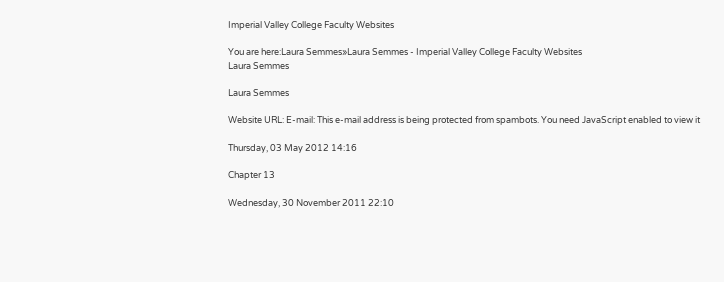Imperial Valley College Faculty Websites

You are here:Laura Semmes»Laura Semmes - Imperial Valley College Faculty Websites
Laura Semmes

Laura Semmes

Website URL: E-mail: This e-mail address is being protected from spambots. You need JavaScript enabled to view it

Thursday, 03 May 2012 14:16

Chapter 13

Wednesday, 30 November 2011 22:10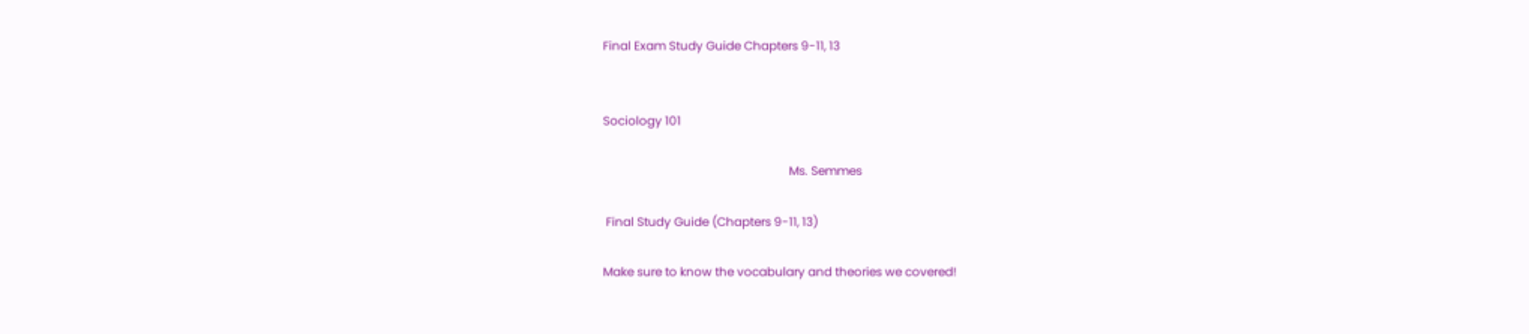Final Exam Study Guide Chapters 9-11, 13


Sociology 101

                                                              Ms. Semmes

 Final Study Guide (Chapters 9-11, 13)

Make sure to know the vocabulary and theories we covered!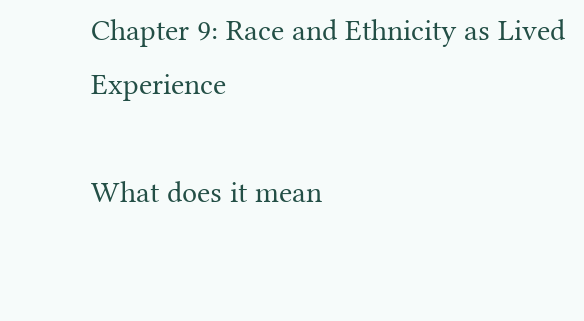Chapter 9: Race and Ethnicity as Lived Experience

What does it mean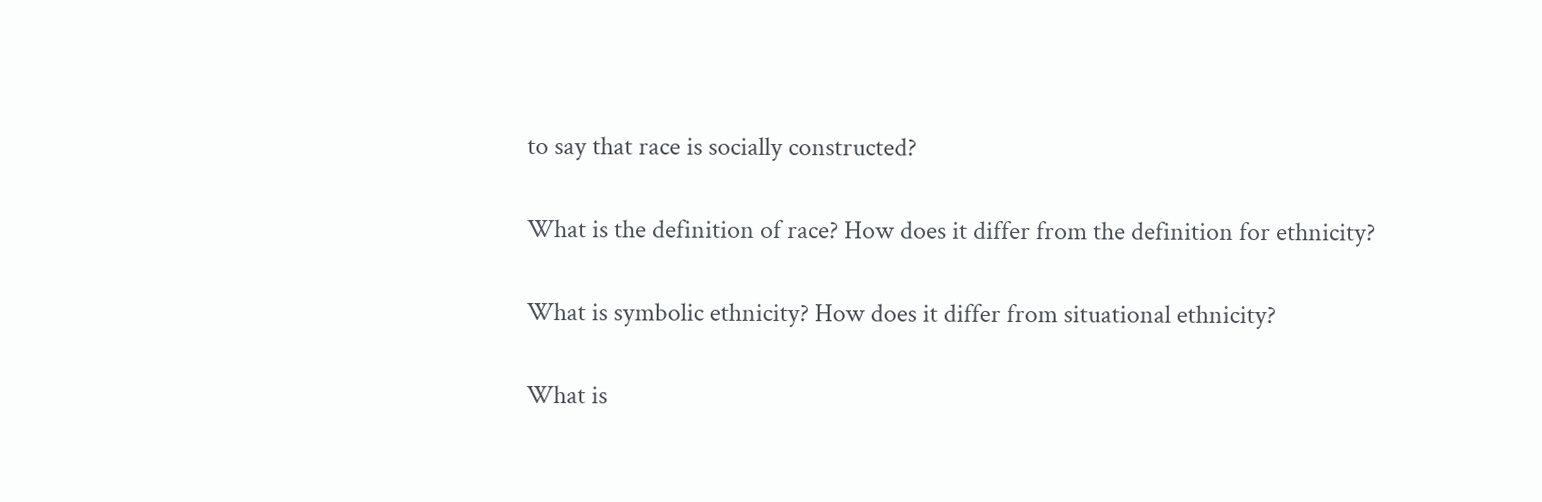to say that race is socially constructed?

What is the definition of race? How does it differ from the definition for ethnicity?

What is symbolic ethnicity? How does it differ from situational ethnicity?

What is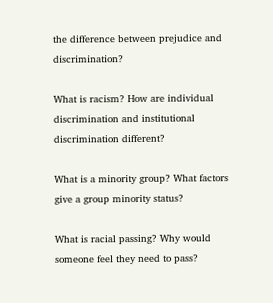the difference between prejudice and discrimination?

What is racism? How are individual discrimination and institutional discrimination different?

What is a minority group? What factors give a group minority status?

What is racial passing? Why would someone feel they need to pass?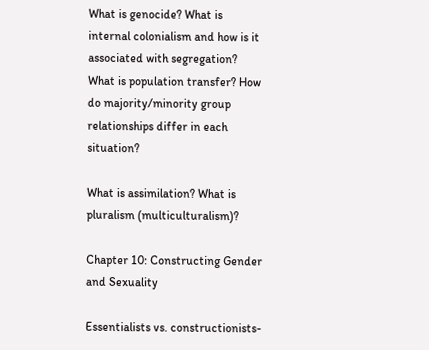What is genocide? What is internal colonialism and how is it associated with segregation? What is population transfer? How do majority/minority group relationships differ in each situation?

What is assimilation? What is pluralism (multiculturalism)?

Chapter 10: Constructing Gender and Sexuality

Essentialists vs. constructionists-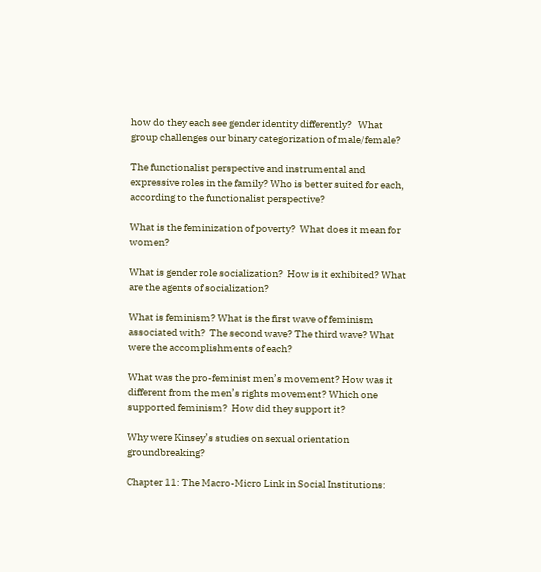how do they each see gender identity differently?   What group challenges our binary categorization of male/female?

The functionalist perspective and instrumental and expressive roles in the family? Who is better suited for each, according to the functionalist perspective?

What is the feminization of poverty?  What does it mean for women?

What is gender role socialization?  How is it exhibited? What are the agents of socialization?

What is feminism? What is the first wave of feminism associated with?  The second wave? The third wave? What were the accomplishments of each?

What was the pro-feminist men’s movement? How was it different from the men’s rights movement? Which one supported feminism?  How did they support it?

Why were Kinsey’s studies on sexual orientation groundbreaking?

Chapter 11: The Macro-Micro Link in Social Institutions: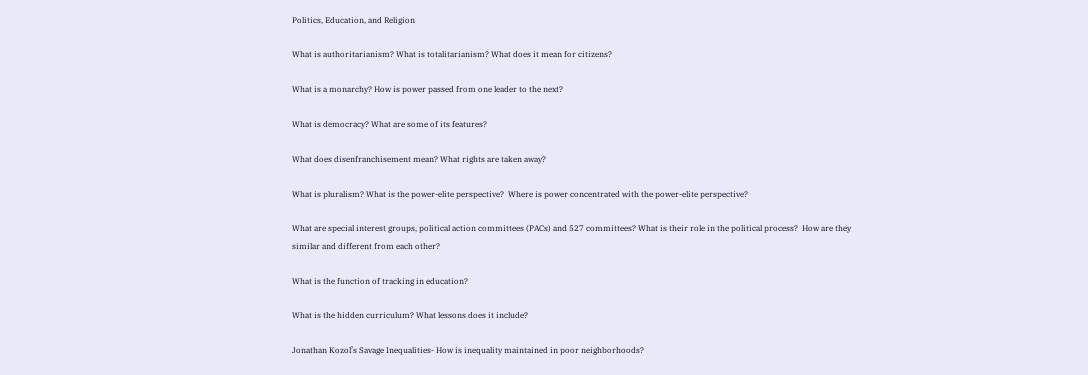Politics, Education, and Religion

What is authoritarianism? What is totalitarianism? What does it mean for citizens?

What is a monarchy? How is power passed from one leader to the next?

What is democracy? What are some of its features?

What does disenfranchisement mean? What rights are taken away?

What is pluralism? What is the power-elite perspective?  Where is power concentrated with the power-elite perspective?

What are special interest groups, political action committees (PACs) and 527 committees? What is their role in the political process?  How are they similar and different from each other?

What is the function of tracking in education?

What is the hidden curriculum? What lessons does it include?

Jonathan Kozol’s Savage Inequalities- How is inequality maintained in poor neighborhoods?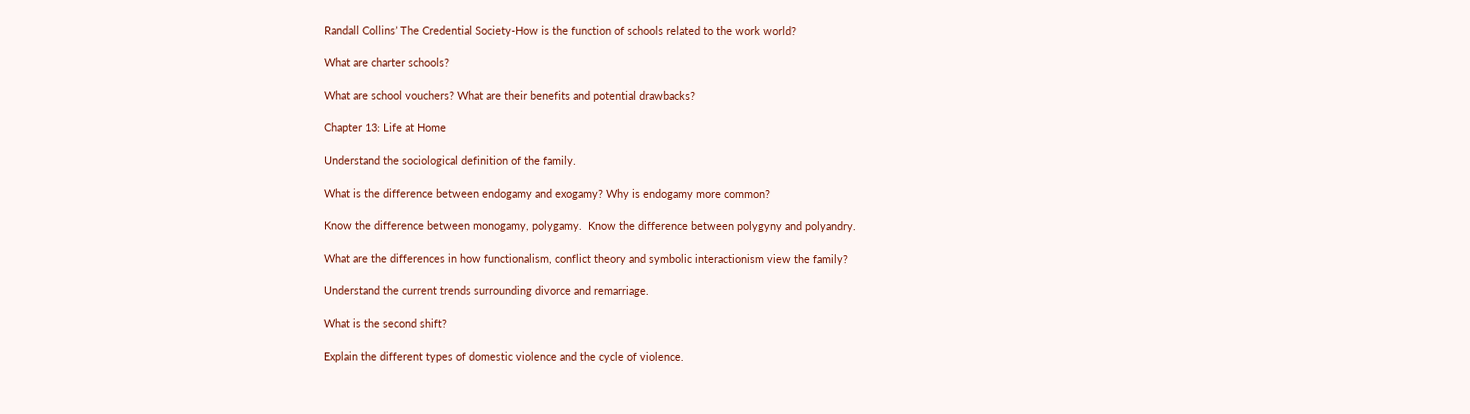Randall Collins’ The Credential Society-How is the function of schools related to the work world?

What are charter schools?

What are school vouchers? What are their benefits and potential drawbacks?

Chapter 13: Life at Home

Understand the sociological definition of the family.

What is the difference between endogamy and exogamy? Why is endogamy more common?

Know the difference between monogamy, polygamy.  Know the difference between polygyny and polyandry.

What are the differences in how functionalism, conflict theory and symbolic interactionism view the family?

Understand the current trends surrounding divorce and remarriage.

What is the second shift?

Explain the different types of domestic violence and the cycle of violence.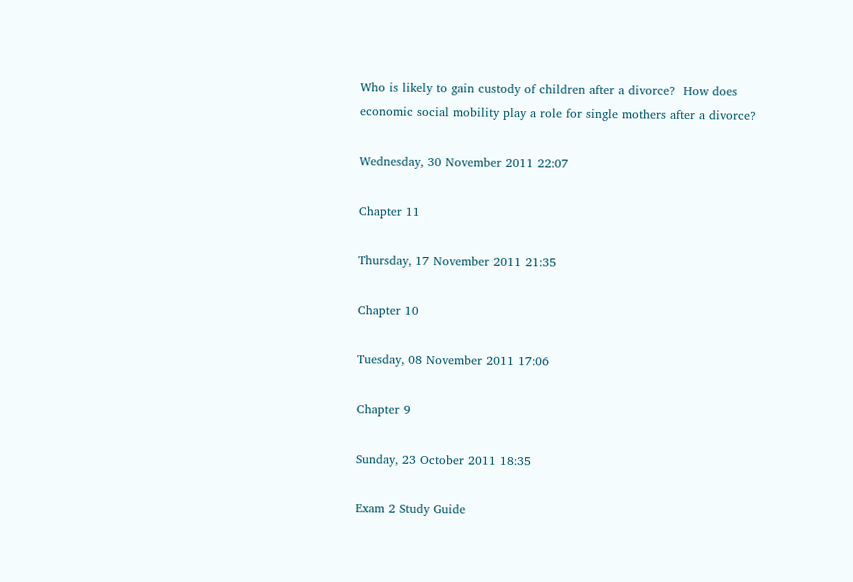Who is likely to gain custody of children after a divorce?  How does economic social mobility play a role for single mothers after a divorce?

Wednesday, 30 November 2011 22:07

Chapter 11

Thursday, 17 November 2011 21:35

Chapter 10

Tuesday, 08 November 2011 17:06

Chapter 9

Sunday, 23 October 2011 18:35

Exam 2 Study Guide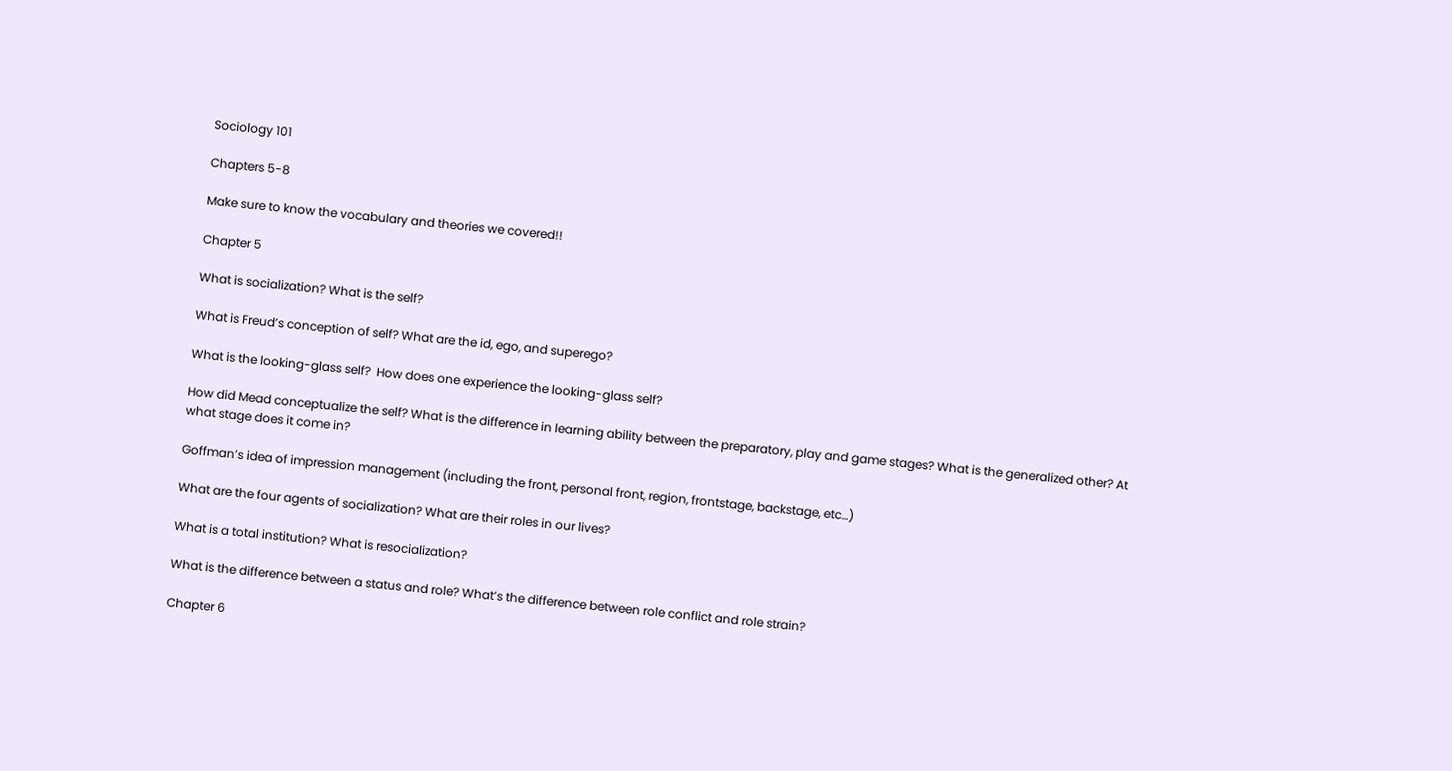Sociology 101

Chapters 5-8

Make sure to know the vocabulary and theories we covered!!

Chapter 5

What is socialization? What is the self?

What is Freud’s conception of self? What are the id, ego, and superego?

What is the looking-glass self?  How does one experience the looking-glass self?

How did Mead conceptualize the self? What is the difference in learning ability between the preparatory, play and game stages? What is the generalized other? At what stage does it come in?

Goffman’s idea of impression management (including the front, personal front, region, frontstage, backstage, etc…)

What are the four agents of socialization? What are their roles in our lives?

What is a total institution? What is resocialization?

What is the difference between a status and role? What’s the difference between role conflict and role strain?

Chapter 6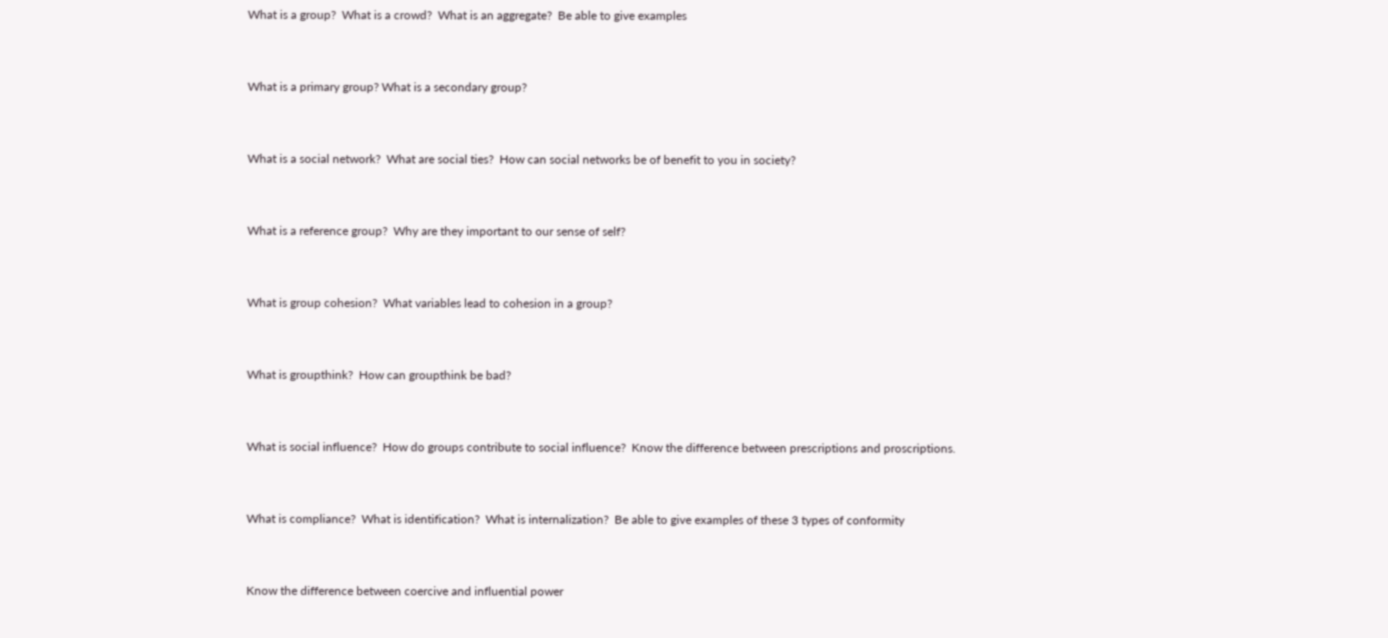What is a group?  What is a crowd?  What is an aggregate?  Be able to give examples


What is a primary group? What is a secondary group?


What is a social network?  What are social ties?  How can social networks be of benefit to you in society?


What is a reference group?  Why are they important to our sense of self?


What is group cohesion?  What variables lead to cohesion in a group?


What is groupthink?  How can groupthink be bad?


What is social influence?  How do groups contribute to social influence?  Know the difference between prescriptions and proscriptions.


What is compliance?  What is identification?  What is internalization?  Be able to give examples of these 3 types of conformity


Know the difference between coercive and influential power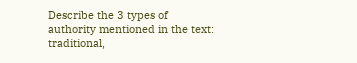Describe the 3 types of authority mentioned in the text:  traditional,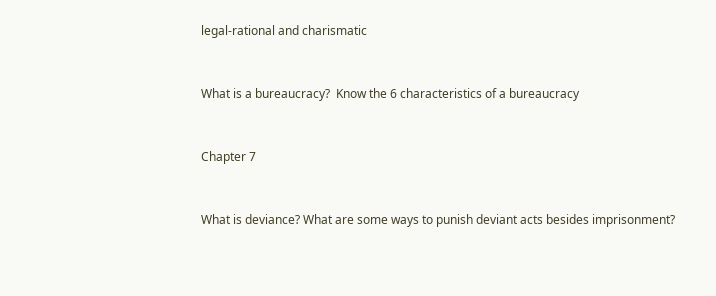legal-rational and charismatic


What is a bureaucracy?  Know the 6 characteristics of a bureaucracy


Chapter 7


What is deviance? What are some ways to punish deviant acts besides imprisonment?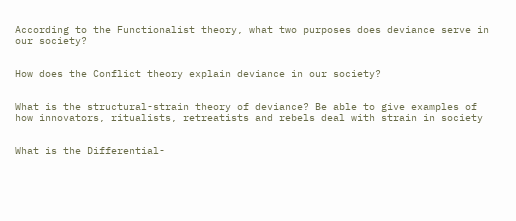According to the Functionalist theory, what two purposes does deviance serve in our society?


How does the Conflict theory explain deviance in our society?


What is the structural-strain theory of deviance? Be able to give examples of how innovators, ritualists, retreatists and rebels deal with strain in society


What is the Differential-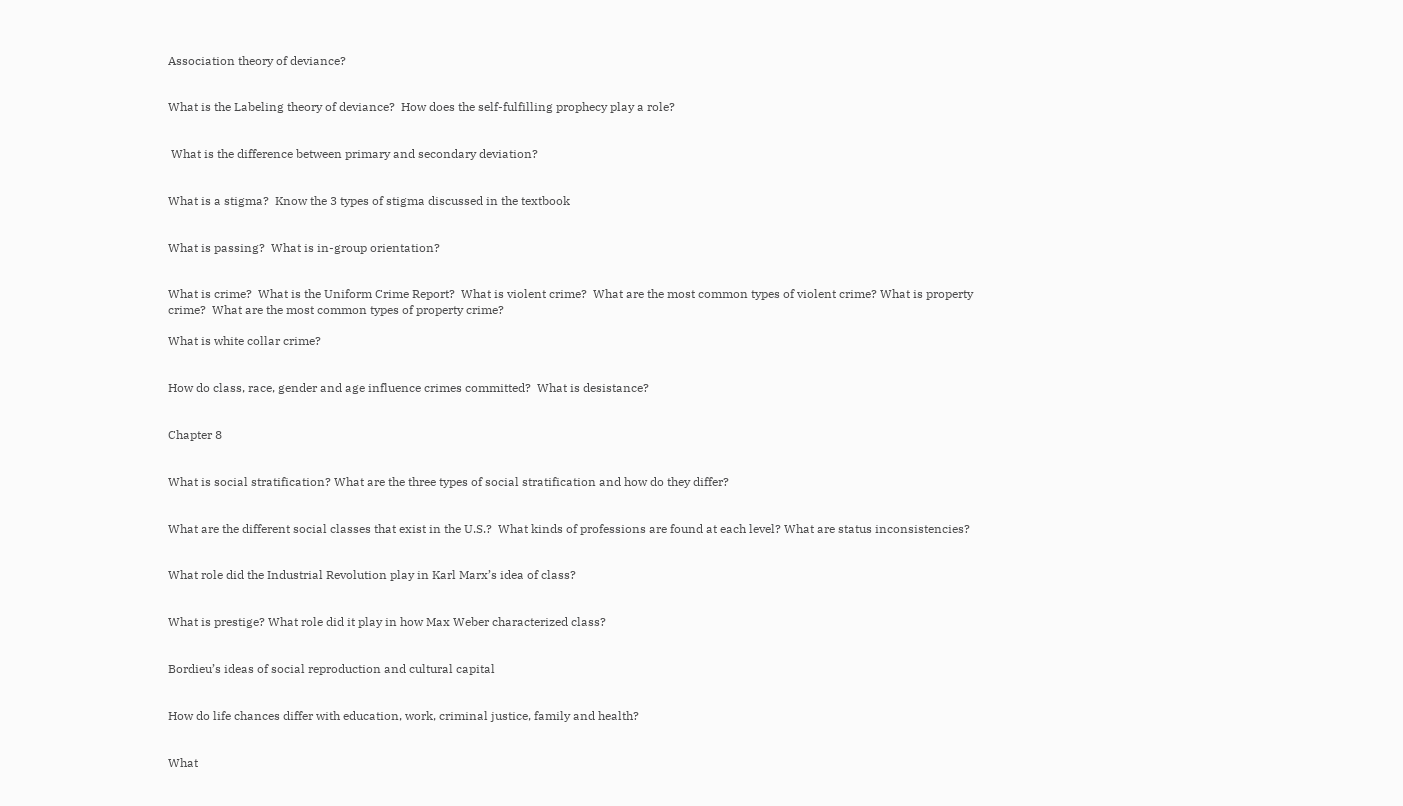Association theory of deviance?


What is the Labeling theory of deviance?  How does the self-fulfilling prophecy play a role?


 What is the difference between primary and secondary deviation?


What is a stigma?  Know the 3 types of stigma discussed in the textbook


What is passing?  What is in-group orientation?


What is crime?  What is the Uniform Crime Report?  What is violent crime?  What are the most common types of violent crime? What is property crime?  What are the most common types of property crime?

What is white collar crime?


How do class, race, gender and age influence crimes committed?  What is desistance?


Chapter 8


What is social stratification? What are the three types of social stratification and how do they differ?


What are the different social classes that exist in the U.S.?  What kinds of professions are found at each level? What are status inconsistencies?


What role did the Industrial Revolution play in Karl Marx’s idea of class?


What is prestige? What role did it play in how Max Weber characterized class?


Bordieu’s ideas of social reproduction and cultural capital


How do life chances differ with education, work, criminal justice, family and health?


What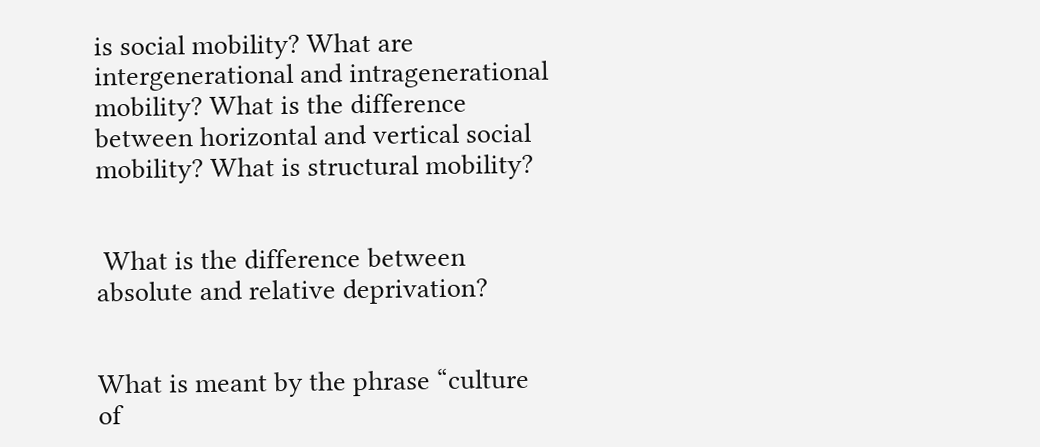is social mobility? What are intergenerational and intragenerational mobility? What is the difference between horizontal and vertical social mobility? What is structural mobility?


 What is the difference between absolute and relative deprivation?


What is meant by the phrase “culture of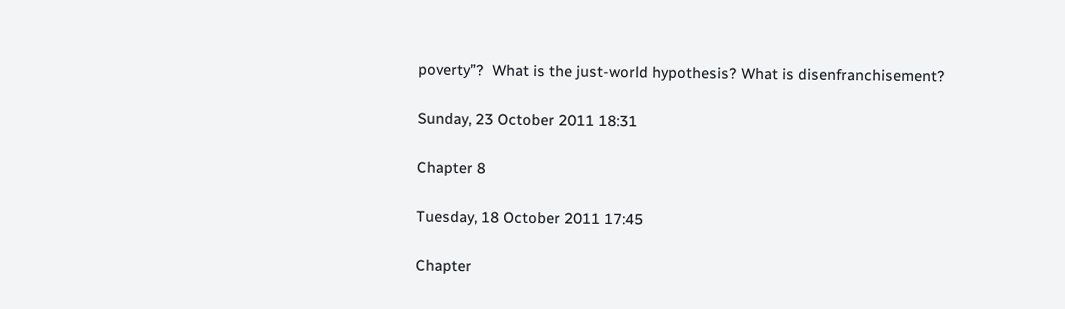poverty”?  What is the just-world hypothesis? What is disenfranchisement?

Sunday, 23 October 2011 18:31

Chapter 8

Tuesday, 18 October 2011 17:45

Chapter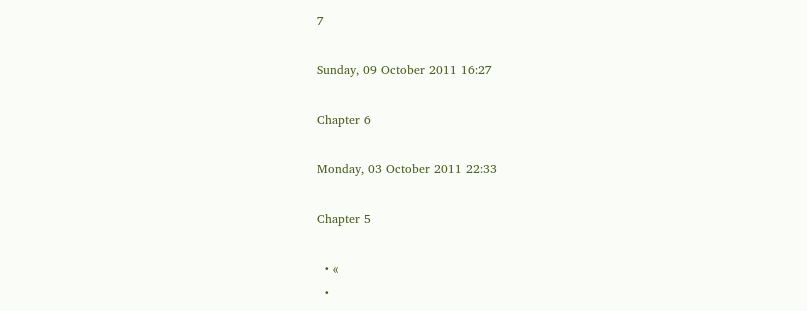7

Sunday, 09 October 2011 16:27

Chapter 6

Monday, 03 October 2011 22:33

Chapter 5

  • «
  •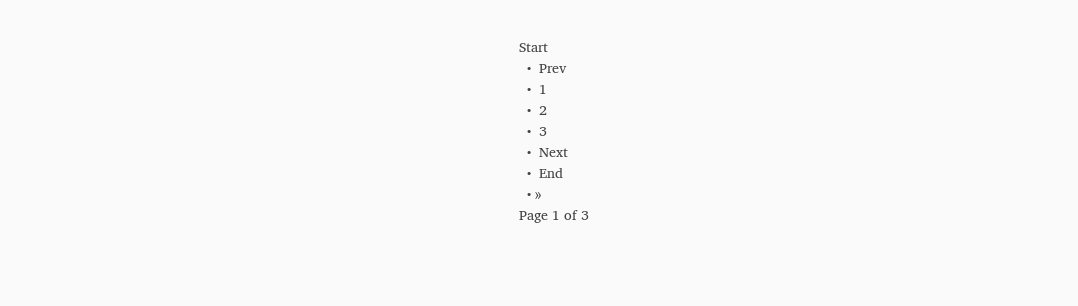Start
  •  Prev
  •  1
  •  2
  •  3
  •  Next
  •  End
  • »
Page 1 of 3